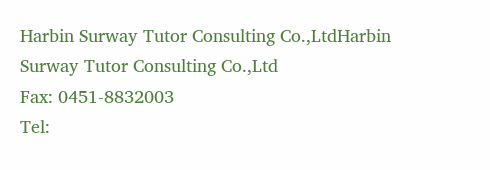Harbin Surway Tutor Consulting Co.,LtdHarbin Surway Tutor Consulting Co.,Ltd
Fax: 0451-8832003
Tel: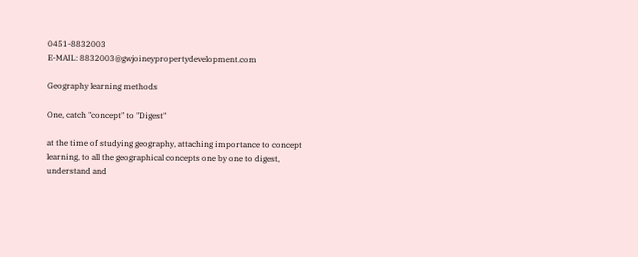0451-8832003
E-MAIL: 8832003@gwjoineypropertydevelopment.com

Geography learning methods

One, catch "concept" to "Digest"

at the time of studying geography, attaching importance to concept learning, to all the geographical concepts one by one to digest, understand and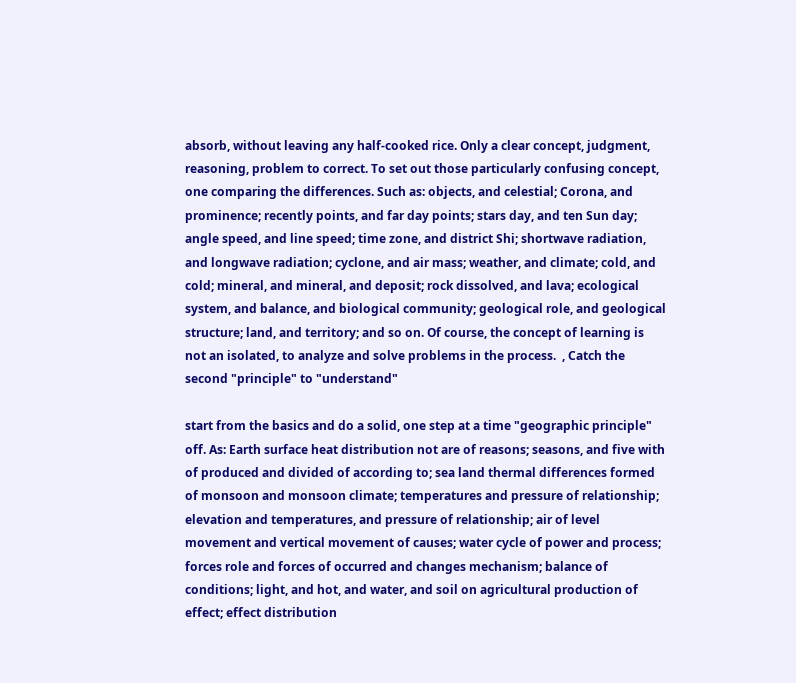absorb, without leaving any half-cooked rice. Only a clear concept, judgment, reasoning, problem to correct. To set out those particularly confusing concept, one comparing the differences. Such as: objects, and celestial; Corona, and prominence; recently points, and far day points; stars day, and ten Sun day;  angle speed, and line speed; time zone, and district Shi; shortwave radiation, and longwave radiation; cyclone, and air mass; weather, and climate; cold, and cold; mineral, and mineral, and deposit; rock dissolved, and lava; ecological system, and balance, and biological community; geological role, and geological structure; land, and territory; and so on. Of course, the concept of learning is not an isolated, to analyze and solve problems in the process.  , Catch the second "principle" to "understand"

start from the basics and do a solid, one step at a time "geographic principle" off. As: Earth surface heat distribution not are of reasons; seasons, and five with of produced and divided of according to; sea land thermal differences formed of monsoon and monsoon climate; temperatures and pressure of relationship; elevation and temperatures, and pressure of relationship; air of level movement and vertical movement of causes; water cycle of power and process; forces role and forces of occurred and changes mechanism; balance of conditions; light, and hot, and water, and soil on agricultural production of effect; effect distribution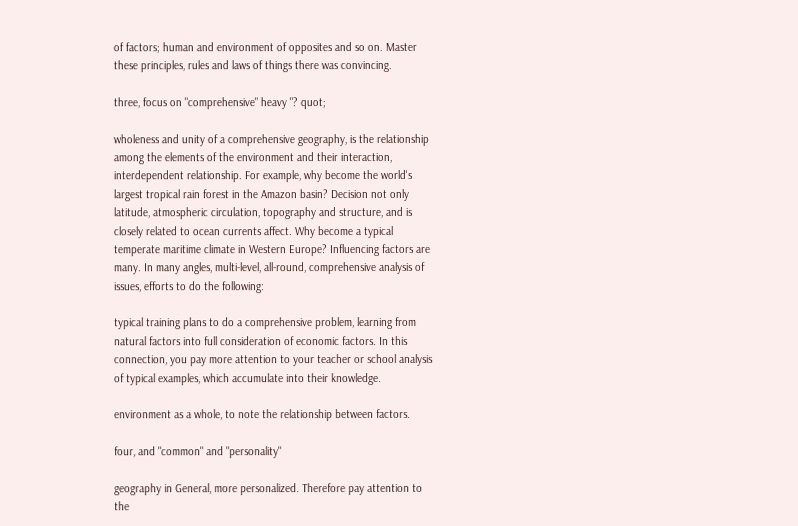of factors; human and environment of opposites and so on. Master these principles, rules and laws of things there was convincing.

three, focus on "comprehensive" heavy "? quot;

wholeness and unity of a comprehensive geography, is the relationship among the elements of the environment and their interaction, interdependent relationship. For example, why become the world's largest tropical rain forest in the Amazon basin? Decision not only latitude, atmospheric circulation, topography and structure, and is closely related to ocean currents affect. Why become a typical temperate maritime climate in Western Europe? Influencing factors are many. In many angles, multi-level, all-round, comprehensive analysis of issues, efforts to do the following:

typical training plans to do a comprehensive problem, learning from natural factors into full consideration of economic factors. In this connection, you pay more attention to your teacher or school analysis of typical examples, which accumulate into their knowledge.

environment as a whole, to note the relationship between factors.

four, and "common" and "personality"

geography in General, more personalized. Therefore pay attention to the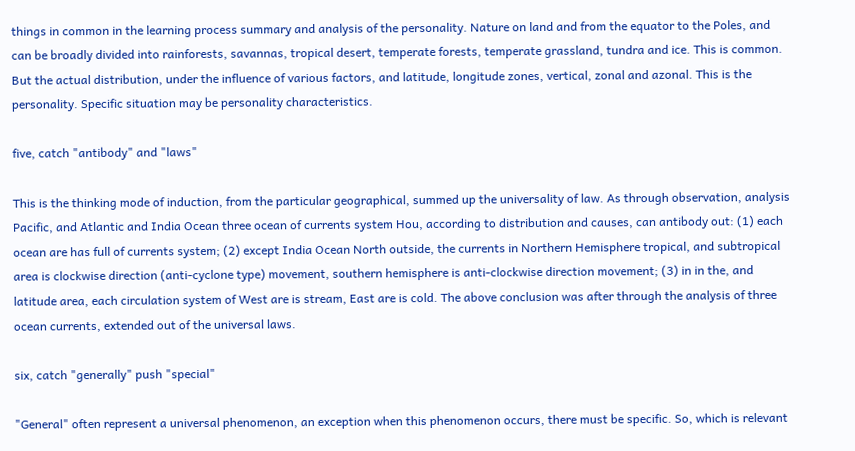things in common in the learning process summary and analysis of the personality. Nature on land and from the equator to the Poles, and can be broadly divided into rainforests, savannas, tropical desert, temperate forests, temperate grassland, tundra and ice. This is common. But the actual distribution, under the influence of various factors, and latitude, longitude zones, vertical, zonal and azonal. This is the personality. Specific situation may be personality characteristics.

five, catch "antibody" and "laws"

This is the thinking mode of induction, from the particular geographical, summed up the universality of law. As through observation, analysis Pacific, and Atlantic and India Ocean three ocean of currents system Hou, according to distribution and causes, can antibody out: (1) each ocean are has full of currents system; (2) except India Ocean North outside, the currents in Northern Hemisphere tropical, and subtropical area is clockwise direction (anti-cyclone type) movement, southern hemisphere is anti-clockwise direction movement; (3) in in the, and latitude area, each circulation system of West are is stream, East are is cold. The above conclusion was after through the analysis of three ocean currents, extended out of the universal laws.

six, catch "generally" push "special"

"General" often represent a universal phenomenon, an exception when this phenomenon occurs, there must be specific. So, which is relevant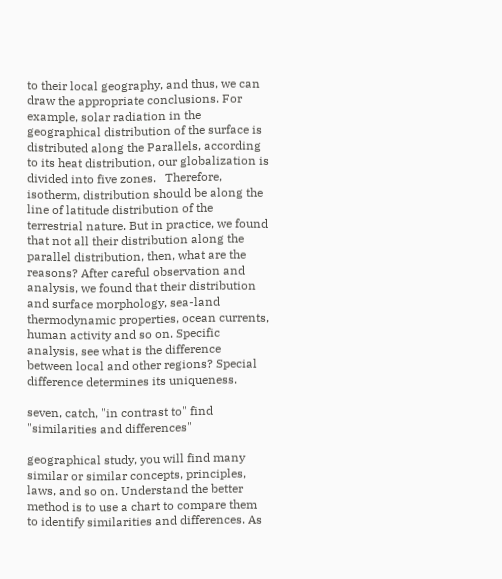to their local geography, and thus, we can draw the appropriate conclusions. For example, solar radiation in the geographical distribution of the surface is distributed along the Parallels, according to its heat distribution, our globalization is divided into five zones.   Therefore, isotherm, distribution should be along the line of latitude distribution of the terrestrial nature. But in practice, we found that not all their distribution along the parallel distribution, then, what are the reasons? After careful observation and analysis, we found that their distribution and surface morphology, sea-land thermodynamic properties, ocean currents, human activity and so on. Specific analysis, see what is the difference between local and other regions? Special difference determines its uniqueness.

seven, catch, "in contrast to" find "similarities and differences"

geographical study, you will find many similar or similar concepts, principles, laws, and so on. Understand the better method is to use a chart to compare them to identify similarities and differences. As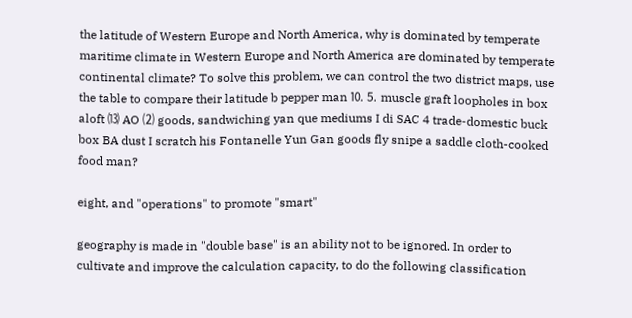the latitude of Western Europe and North America, why is dominated by temperate maritime climate in Western Europe and North America are dominated by temperate continental climate? To solve this problem, we can control the two district maps, use the table to compare their latitude b pepper man ⒑ ⒌ muscle graft loopholes in box aloft ⒀ AO ⑵ goods, sandwiching yan que mediums I di SAC 4 trade-domestic buck box BA dust I scratch his Fontanelle Yun Gan goods fly snipe a saddle cloth-cooked food man?

eight, and "operations" to promote "smart"

geography is made in "double base" is an ability not to be ignored. In order to cultivate and improve the calculation capacity, to do the following classification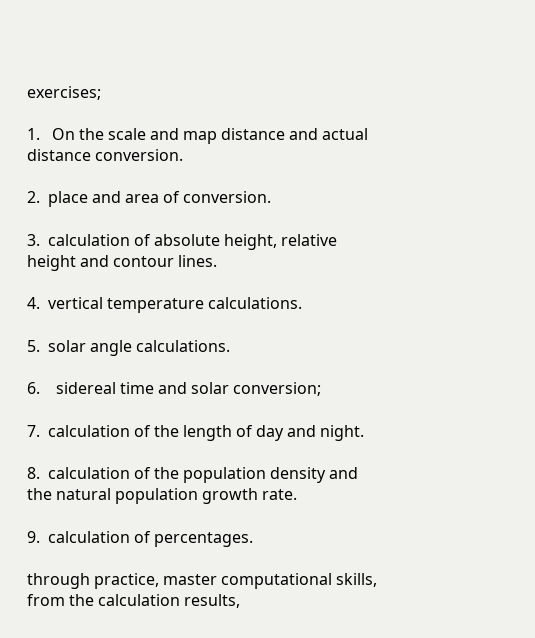exercises;

1.   On the scale and map distance and actual distance conversion.

2.  place and area of conversion.

3.  calculation of absolute height, relative height and contour lines.

4.  vertical temperature calculations.

5.  solar angle calculations.

6.    sidereal time and solar conversion;

7.  calculation of the length of day and night.

8.  calculation of the population density and the natural population growth rate.

9.  calculation of percentages.

through practice, master computational skills, from the calculation results,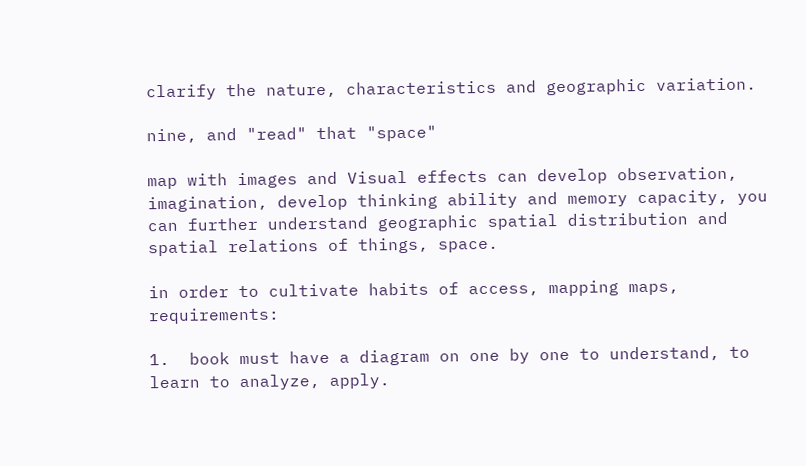clarify the nature, characteristics and geographic variation.

nine, and "read" that "space"

map with images and Visual effects can develop observation, imagination, develop thinking ability and memory capacity, you can further understand geographic spatial distribution and spatial relations of things, space.

in order to cultivate habits of access, mapping maps, requirements:

1.  book must have a diagram on one by one to understand, to learn to analyze, apply.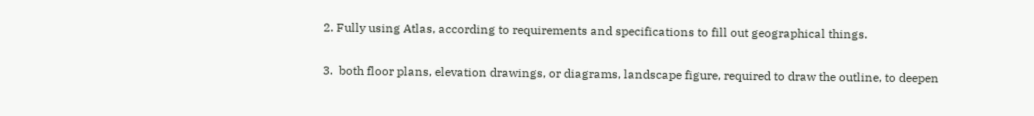2. Fully using Atlas, according to requirements and specifications to fill out geographical things.

3.  both floor plans, elevation drawings, or diagrams, landscape figure, required to draw the outline, to deepen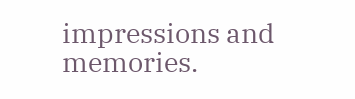impressions and memories.